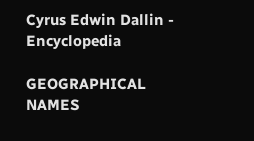Cyrus Edwin Dallin - Encyclopedia

GEOGRAPHICAL NAMES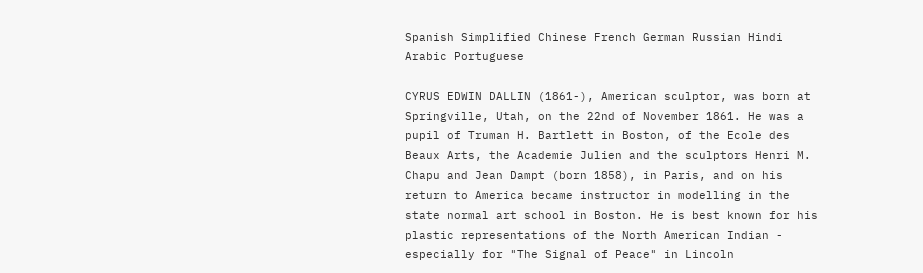Spanish Simplified Chinese French German Russian Hindi Arabic Portuguese

CYRUS EDWIN DALLIN (1861-), American sculptor, was born at Springville, Utah, on the 22nd of November 1861. He was a pupil of Truman H. Bartlett in Boston, of the Ecole des Beaux Arts, the Academie Julien and the sculptors Henri M. Chapu and Jean Dampt (born 1858), in Paris, and on his return to America became instructor in modelling in the state normal art school in Boston. He is best known for his plastic representations of the North American Indian - especially for "The Signal of Peace" in Lincoln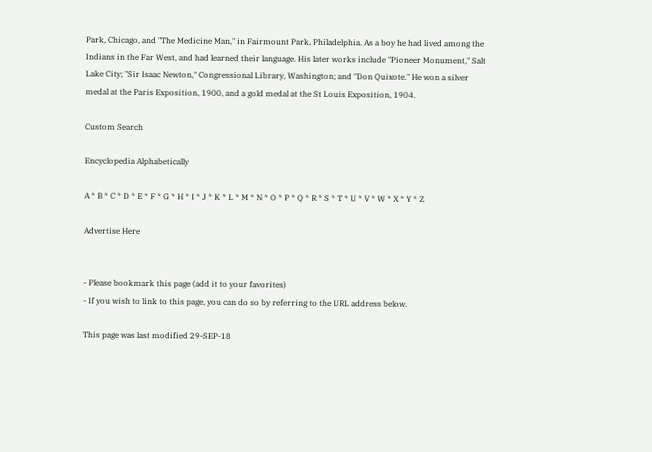Park, Chicago, and "The Medicine Man," in Fairmount Park, Philadelphia. As a boy he had lived among the Indians in the Far West, and had learned their language. His later works include "Pioneer Monument," Salt Lake City; "Sir Isaac Newton," Congressional Library, Washington; and "Don Quixote." He won a silver medal at the Paris Exposition, 1900, and a gold medal at the St Louis Exposition, 1904.

Custom Search

Encyclopedia Alphabetically

A * B * C * D * E * F * G * H * I * J * K * L * M * N * O * P * Q * R * S * T * U * V * W * X * Y * Z

Advertise Here


- Please bookmark this page (add it to your favorites)
- If you wish to link to this page, you can do so by referring to the URL address below.

This page was last modified 29-SEP-18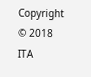Copyright © 2018 ITA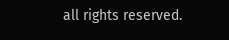all rights reserved.